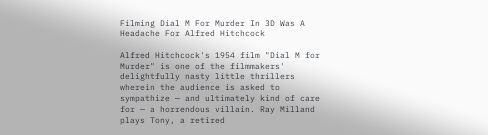Filming Dial M For Murder In 3D Was A Headache For Alfred Hitchcock

Alfred Hitchcock's 1954 film "Dial M for Murder" is one of the filmmakers' delightfully nasty little thrillers wherein the audience is asked to sympathize — and ultimately kind of care for — a horrendous villain. Ray Milland plays Tony, a retired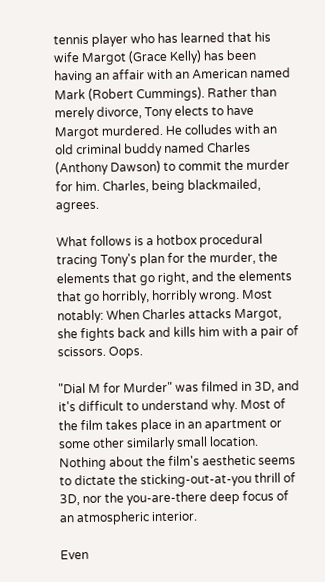tennis player who has learned that his wife Margot (Grace Kelly) has been having an affair with an American named Mark (Robert Cummings). Rather than merely divorce, Tony elects to have Margot murdered. He colludes with an old criminal buddy named Charles (Anthony Dawson) to commit the murder for him. Charles, being blackmailed, agrees.

What follows is a hotbox procedural tracing Tony's plan for the murder, the elements that go right, and the elements that go horribly, horribly wrong. Most notably: When Charles attacks Margot, she fights back and kills him with a pair of scissors. Oops.

"Dial M for Murder" was filmed in 3D, and it's difficult to understand why. Most of the film takes place in an apartment or some other similarly small location. Nothing about the film's aesthetic seems to dictate the sticking-out-at-you thrill of 3D, nor the you-are-there deep focus of an atmospheric interior.

Even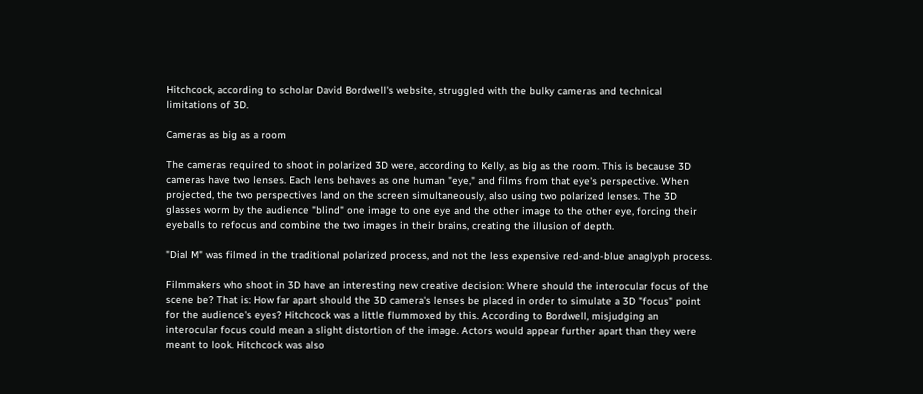Hitchcock, according to scholar David Bordwell's website, struggled with the bulky cameras and technical limitations of 3D.

Cameras as big as a room

The cameras required to shoot in polarized 3D were, according to Kelly, as big as the room. This is because 3D cameras have two lenses. Each lens behaves as one human "eye," and films from that eye's perspective. When projected, the two perspectives land on the screen simultaneously, also using two polarized lenses. The 3D glasses worm by the audience "blind" one image to one eye and the other image to the other eye, forcing their eyeballs to refocus and combine the two images in their brains, creating the illusion of depth.

"Dial M" was filmed in the traditional polarized process, and not the less expensive red-and-blue anaglyph process.

Filmmakers who shoot in 3D have an interesting new creative decision: Where should the interocular focus of the scene be? That is: How far apart should the 3D camera's lenses be placed in order to simulate a 3D "focus" point for the audience's eyes? Hitchcock was a little flummoxed by this. According to Bordwell, misjudging an interocular focus could mean a slight distortion of the image. Actors would appear further apart than they were meant to look. Hitchcock was also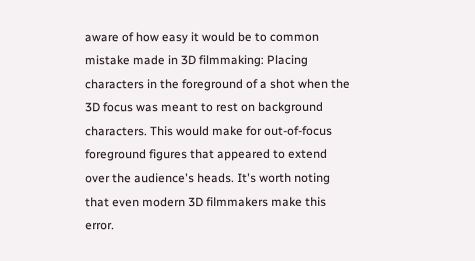aware of how easy it would be to common mistake made in 3D filmmaking: Placing characters in the foreground of a shot when the 3D focus was meant to rest on background characters. This would make for out-of-focus foreground figures that appeared to extend over the audience's heads. It's worth noting that even modern 3D filmmakers make this error.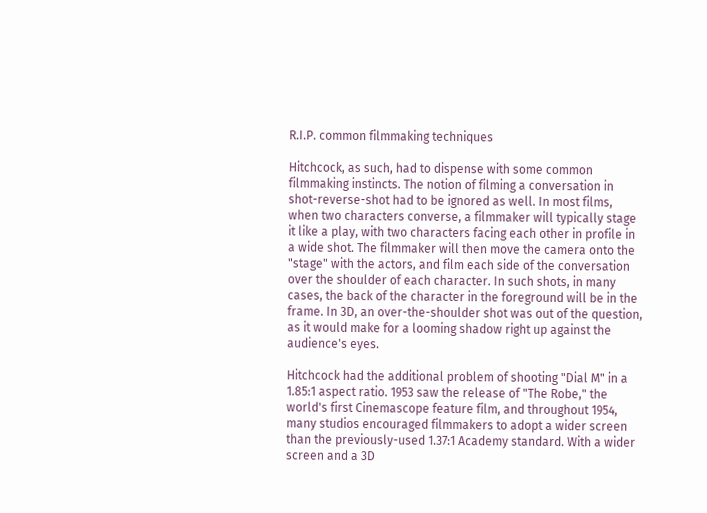R.I.P. common filmmaking techniques

Hitchcock, as such, had to dispense with some common filmmaking instincts. The notion of filming a conversation in shot-reverse-shot had to be ignored as well. In most films, when two characters converse, a filmmaker will typically stage it like a play, with two characters facing each other in profile in a wide shot. The filmmaker will then move the camera onto the "stage" with the actors, and film each side of the conversation over the shoulder of each character. In such shots, in many cases, the back of the character in the foreground will be in the frame. In 3D, an over-the-shoulder shot was out of the question, as it would make for a looming shadow right up against the audience's eyes.

Hitchcock had the additional problem of shooting "Dial M" in a 1.85:1 aspect ratio. 1953 saw the release of "The Robe," the world's first Cinemascope feature film, and throughout 1954, many studios encouraged filmmakers to adopt a wider screen than the previously-used 1.37:1 Academy standard. With a wider screen and a 3D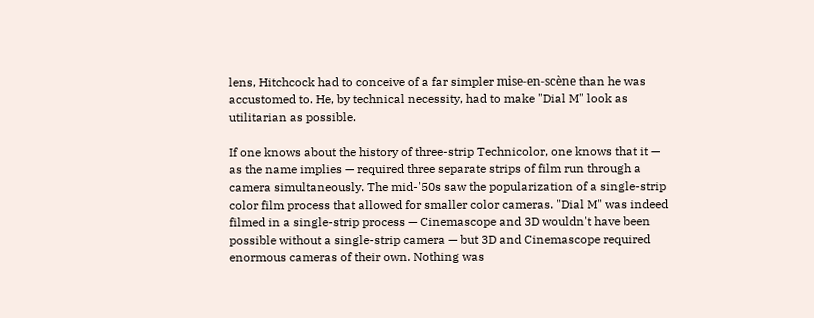lens, Hitchcock had to conceive of a far simpler mise-en-scène than he was accustomed to. He, by technical necessity, had to make "Dial M" look as utilitarian as possible.

If one knows about the history of three-strip Technicolor, one knows that it — as the name implies — required three separate strips of film run through a camera simultaneously. The mid-'50s saw the popularization of a single-strip color film process that allowed for smaller color cameras. "Dial M" was indeed filmed in a single-strip process — Cinemascope and 3D wouldn't have been possible without a single-strip camera — but 3D and Cinemascope required enormous cameras of their own. Nothing was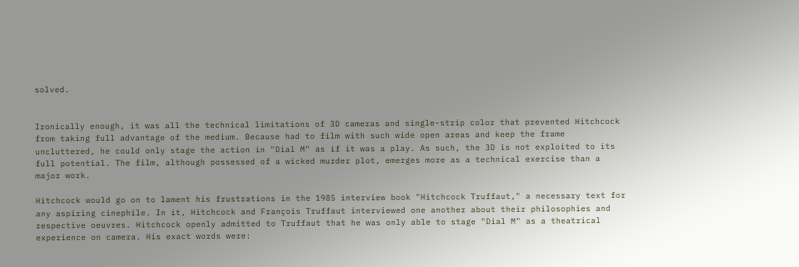solved.


Ironically enough, it was all the technical limitations of 3D cameras and single-strip color that prevented Hitchcock from taking full advantage of the medium. Because had to film with such wide open areas and keep the frame uncluttered, he could only stage the action in "Dial M" as if it was a play. As such, the 3D is not exploited to its full potential. The film, although possessed of a wicked murder plot, emerges more as a technical exercise than a major work.

Hitchcock would go on to lament his frustrations in the 1985 interview book "Hitchcock Truffaut," a necessary text for any aspiring cinephile. In it, Hitchcock and François Truffaut interviewed one another about their philosophies and respective oeuvres. Hitchcock openly admitted to Truffaut that he was only able to stage "Dial M" as a theatrical experience on camera. His exact words were: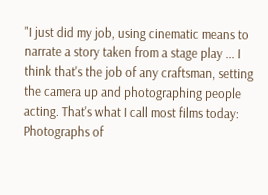"I just did my job, using cinematic means to narrate a story taken from a stage play ... I think that's the job of any craftsman, setting the camera up and photographing people acting. That's what I call most films today: Photographs of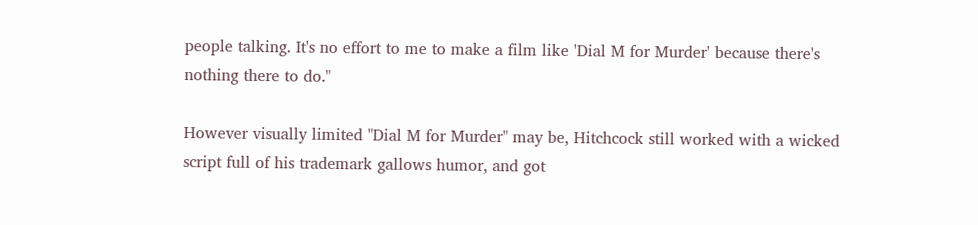people talking. It's no effort to me to make a film like 'Dial M for Murder' because there's nothing there to do."

However visually limited "Dial M for Murder" may be, Hitchcock still worked with a wicked script full of his trademark gallows humor, and got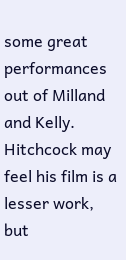some great performances out of Milland and Kelly. Hitchcock may feel his film is a lesser work, but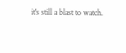it's still a blast to watch.